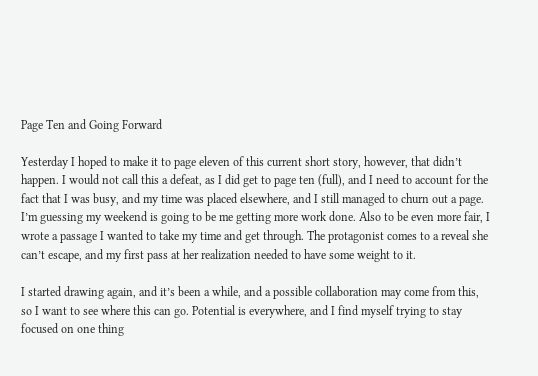Page Ten and Going Forward

Yesterday I hoped to make it to page eleven of this current short story, however, that didn’t happen. I would not call this a defeat, as I did get to page ten (full), and I need to account for the fact that I was busy, and my time was placed elsewhere, and I still managed to churn out a page. I’m guessing my weekend is going to be me getting more work done. Also to be even more fair, I wrote a passage I wanted to take my time and get through. The protagonist comes to a reveal she can’t escape, and my first pass at her realization needed to have some weight to it.

I started drawing again, and it’s been a while, and a possible collaboration may come from this, so I want to see where this can go. Potential is everywhere, and I find myself trying to stay focused on one thing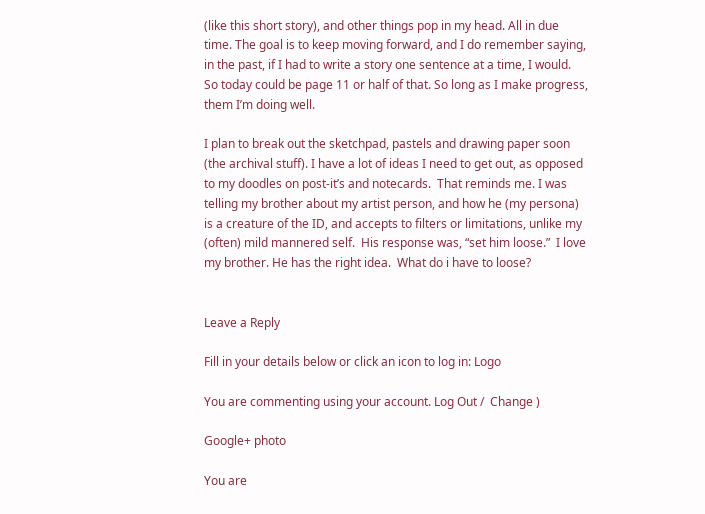(like this short story), and other things pop in my head. All in due time. The goal is to keep moving forward, and I do remember saying, in the past, if I had to write a story one sentence at a time, I would.  So today could be page 11 or half of that. So long as I make progress, them I’m doing well.

I plan to break out the sketchpad, pastels and drawing paper soon (the archival stuff). I have a lot of ideas I need to get out, as opposed to my doodles on post-it’s and notecards.  That reminds me. I was telling my brother about my artist person, and how he (my persona) is a creature of the ID, and accepts to filters or limitations, unlike my (often) mild mannered self.  His response was, “set him loose.”  I love my brother. He has the right idea.  What do i have to loose?


Leave a Reply

Fill in your details below or click an icon to log in: Logo

You are commenting using your account. Log Out /  Change )

Google+ photo

You are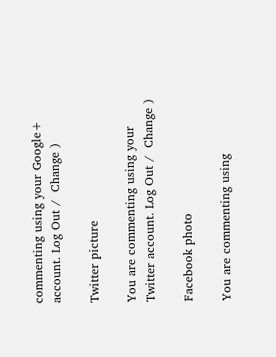commenting using your Google+ account. Log Out /  Change )

Twitter picture

You are commenting using your Twitter account. Log Out /  Change )

Facebook photo

You are commenting using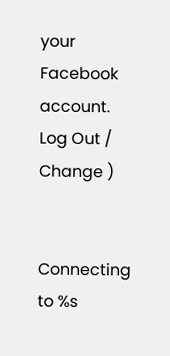your Facebook account. Log Out /  Change )


Connecting to %s